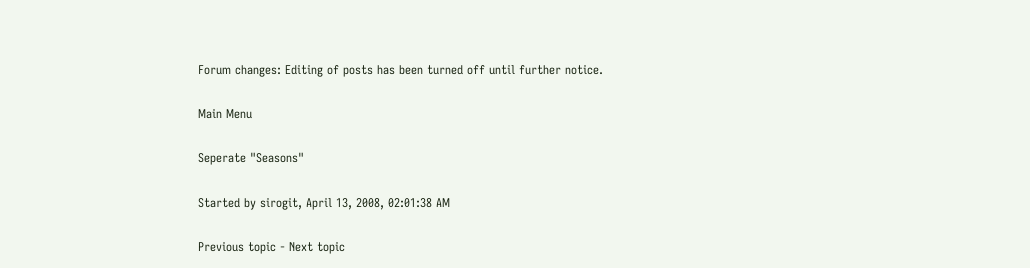Forum changes: Editing of posts has been turned off until further notice.

Main Menu

Seperate "Seasons"

Started by sirogit, April 13, 2008, 02:01:38 AM

Previous topic - Next topic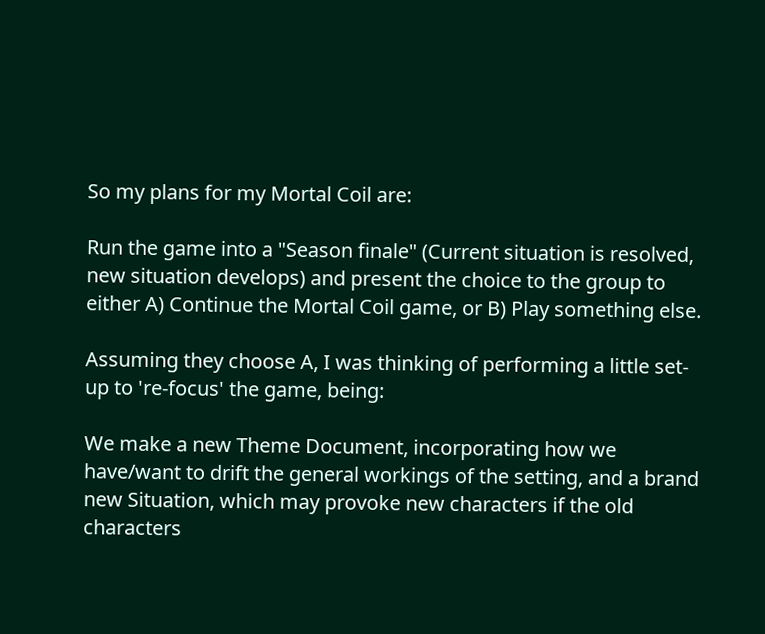So my plans for my Mortal Coil are:

Run the game into a "Season finale" (Current situation is resolved, new situation develops) and present the choice to the group to either A) Continue the Mortal Coil game, or B) Play something else.

Assuming they choose A, I was thinking of performing a little set-up to 're-focus' the game, being:

We make a new Theme Document, incorporating how we have/want to drift the general workings of the setting, and a brand new Situation, which may provoke new characters if the old characters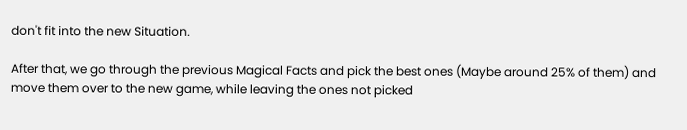don't fit into the new Situation.

After that, we go through the previous Magical Facts and pick the best ones (Maybe around 25% of them) and move them over to the new game, while leaving the ones not picked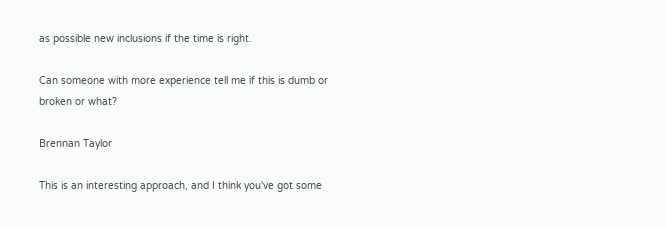as possible new inclusions if the time is right.

Can someone with more experience tell me if this is dumb or broken or what?

Brennan Taylor

This is an interesting approach, and I think you've got some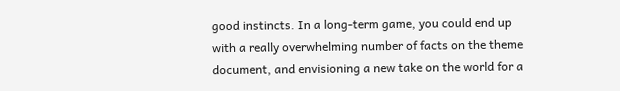good instincts. In a long-term game, you could end up with a really overwhelming number of facts on the theme document, and envisioning a new take on the world for a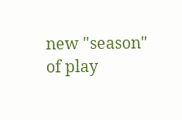new "season" of play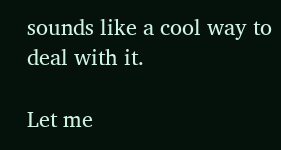sounds like a cool way to deal with it.

Let me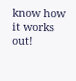know how it works out!